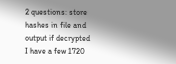2 questions: store hashes in file and output if decrypted
I have a few 1720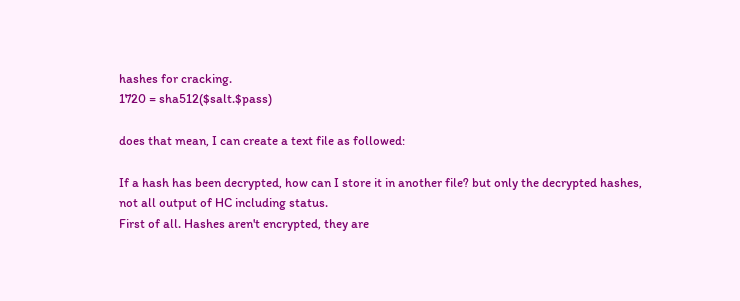hashes for cracking.
1720 = sha512($salt.$pass)

does that mean, I can create a text file as followed:

If a hash has been decrypted, how can I store it in another file? but only the decrypted hashes, not all output of HC including status.
First of all. Hashes aren't encrypted, they are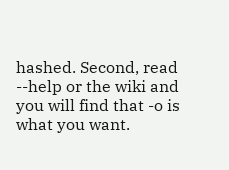hashed. Second, read --help or the wiki and you will find that -o is what you want.